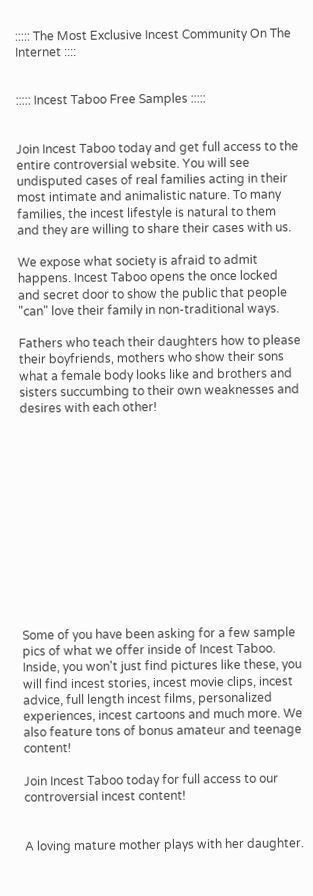::::: The Most Exclusive Incest Community On The Internet ::::


::::: Incest Taboo Free Samples :::::


Join Incest Taboo today and get full access to the entire controversial website. You will see undisputed cases of real families acting in their most intimate and animalistic nature. To many families, the incest lifestyle is natural to them and they are willing to share their cases with us.

We expose what society is afraid to admit happens. Incest Taboo opens the once locked and secret door to show the public that people "can" love their family in non-traditional ways.

Fathers who teach their daughters how to please their boyfriends, mothers who show their sons what a female body looks like and brothers and sisters succumbing to their own weaknesses and desires with each other!













Some of you have been asking for a few sample pics of what we offer inside of Incest Taboo. Inside, you won't just find pictures like these, you will find incest stories, incest movie clips, incest advice, full length incest films, personalized experiences, incest cartoons and much more. We also feature tons of bonus amateur and teenage content!

Join Incest Taboo today for full access to our controversial incest content!


A loving mature mother plays with her daughter.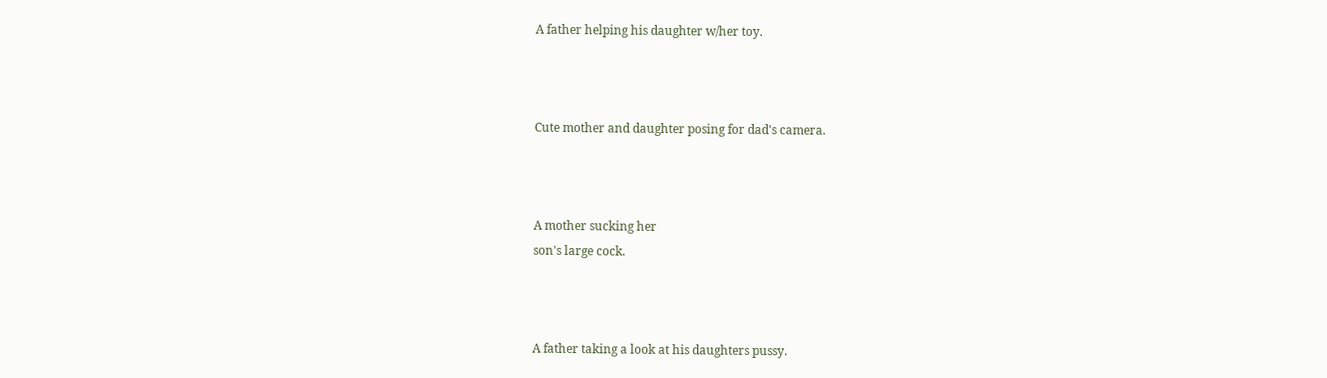A father helping his daughter w/her toy.



Cute mother and daughter posing for dad's camera.



A mother sucking her
son's large cock.



A father taking a look at his daughters pussy.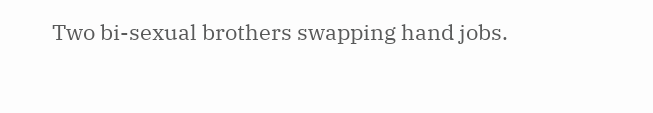Two bi-sexual brothers swapping hand jobs.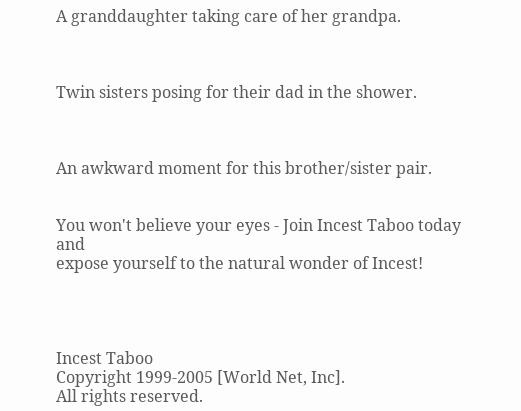A granddaughter taking care of her grandpa.



Twin sisters posing for their dad in the shower.



An awkward moment for this brother/sister pair.


You won't believe your eyes - Join Incest Taboo today and
expose yourself to the natural wonder of Incest!




Incest Taboo
Copyright 1999-2005 [World Net, Inc].
All rights reserved.